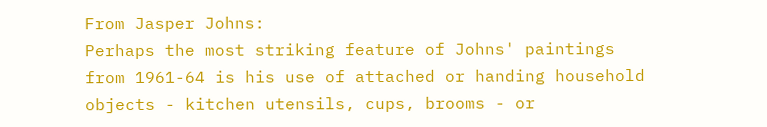From Jasper Johns:
Perhaps the most striking feature of Johns' paintings from 1961-64 is his use of attached or handing household objects - kitchen utensils, cups, brooms - or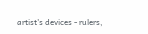artist's devices - rulers,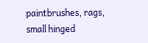paintbrushes, rags, small hinged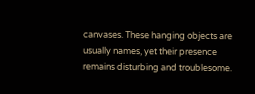canvases. These hanging objects are usually names, yet their presence remains disturbing and troublesome.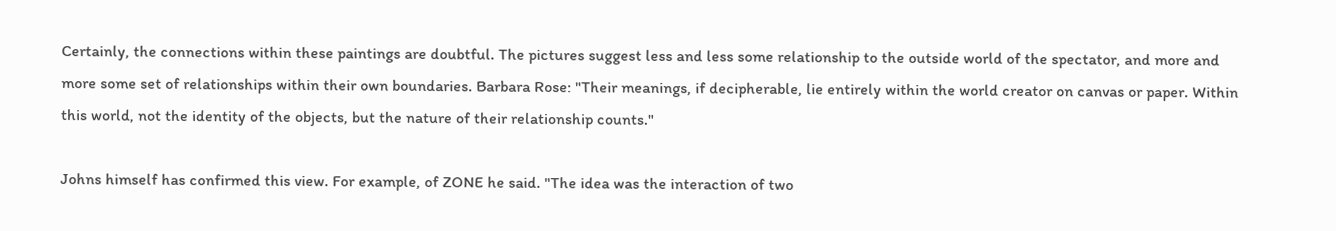Certainly, the connections within these paintings are doubtful. The pictures suggest less and less some relationship to the outside world of the spectator, and more and more some set of relationships within their own boundaries. Barbara Rose: "Their meanings, if decipherable, lie entirely within the world creator on canvas or paper. Within this world, not the identity of the objects, but the nature of their relationship counts."

Johns himself has confirmed this view. For example, of ZONE he said. "The idea was the interaction of two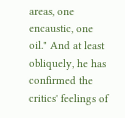areas, one encaustic, one oil." And at least obliquely, he has confirmed the critics' feelings of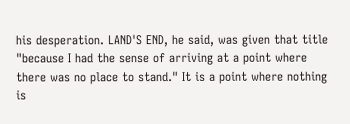his desperation. LAND'S END, he said, was given that title "because I had the sense of arriving at a point where there was no place to stand." It is a point where nothing is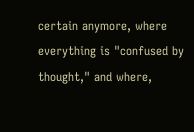certain anymore, where everything is "confused by thought," and where,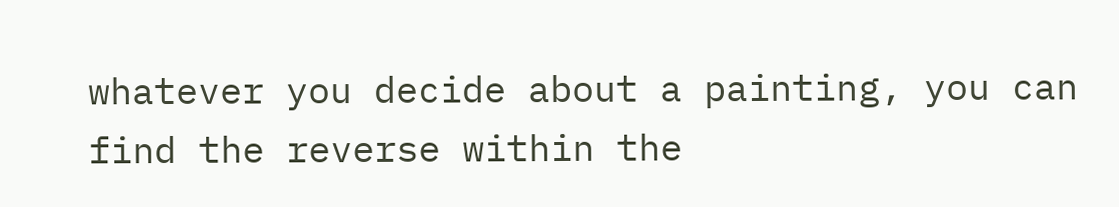whatever you decide about a painting, you can find the reverse within the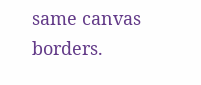same canvas borders.